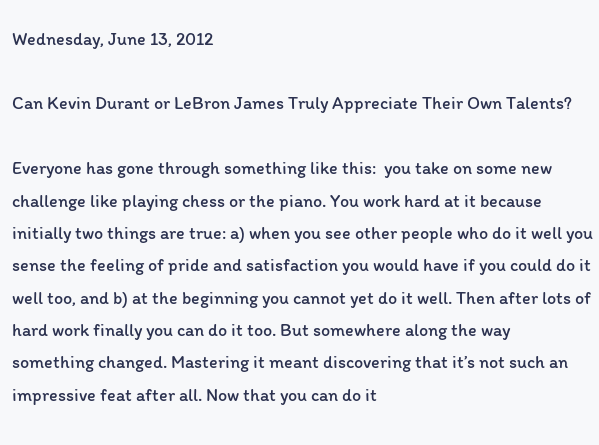Wednesday, June 13, 2012

Can Kevin Durant or LeBron James Truly Appreciate Their Own Talents?

Everyone has gone through something like this:  you take on some new challenge like playing chess or the piano. You work hard at it because initially two things are true: a) when you see other people who do it well you sense the feeling of pride and satisfaction you would have if you could do it well too, and b) at the beginning you cannot yet do it well. Then after lots of hard work finally you can do it too. But somewhere along the way something changed. Mastering it meant discovering that it’s not such an impressive feat after all. Now that you can do it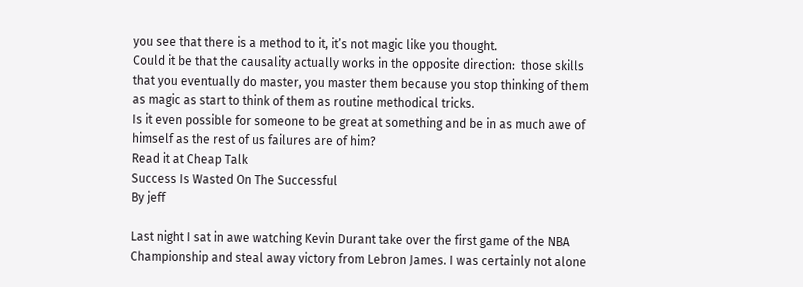you see that there is a method to it, it’s not magic like you thought.
Could it be that the causality actually works in the opposite direction:  those skills that you eventually do master, you master them because you stop thinking of them as magic as start to think of them as routine methodical tricks.
Is it even possible for someone to be great at something and be in as much awe of himself as the rest of us failures are of him?
Read it at Cheap Talk
Success Is Wasted On The Successful
By jeff

Last night I sat in awe watching Kevin Durant take over the first game of the NBA Championship and steal away victory from Lebron James. I was certainly not alone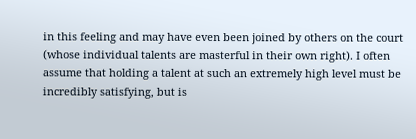in this feeling and may have even been joined by others on the court (whose individual talents are masterful in their own right). I often assume that holding a talent at such an extremely high level must be incredibly satisfying, but is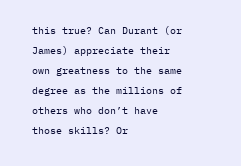this true? Can Durant (or James) appreciate their own greatness to the same degree as the millions of others who don’t have those skills? Or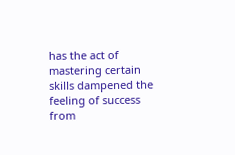has the act of mastering certain skills dampened the feeling of success from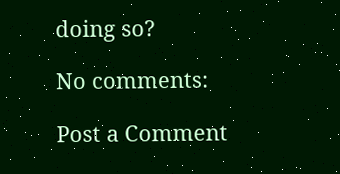doing so?

No comments:

Post a Comment